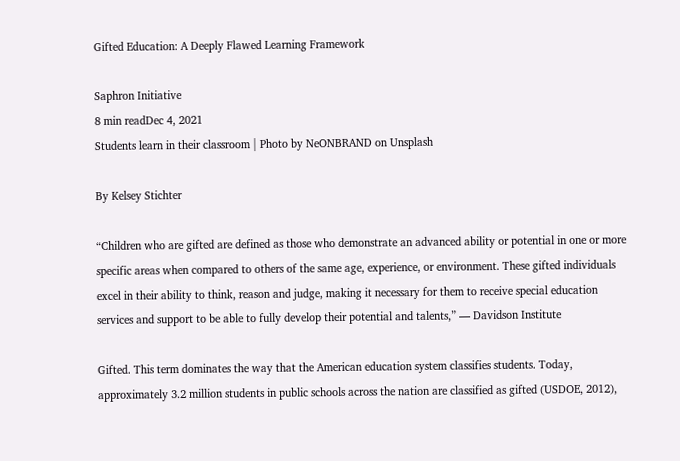Gifted Education: A Deeply Flawed Learning Framework

Saphron Initiative
8 min readDec 4, 2021
Students learn in their classroom | Photo by NeONBRAND on Unsplash

By Kelsey Stichter

“Children who are gifted are defined as those who demonstrate an advanced ability or potential in one or more specific areas when compared to others of the same age, experience, or environment. These gifted individuals excel in their ability to think, reason and judge, making it necessary for them to receive special education services and support to be able to fully develop their potential and talents,” — Davidson Institute

Gifted. This term dominates the way that the American education system classifies students. Today, approximately 3.2 million students in public schools across the nation are classified as gifted (USDOE, 2012),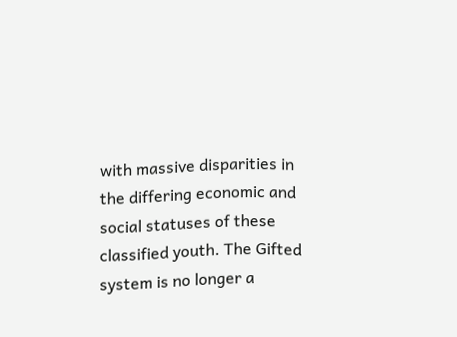with massive disparities in the differing economic and social statuses of these classified youth. The Gifted system is no longer a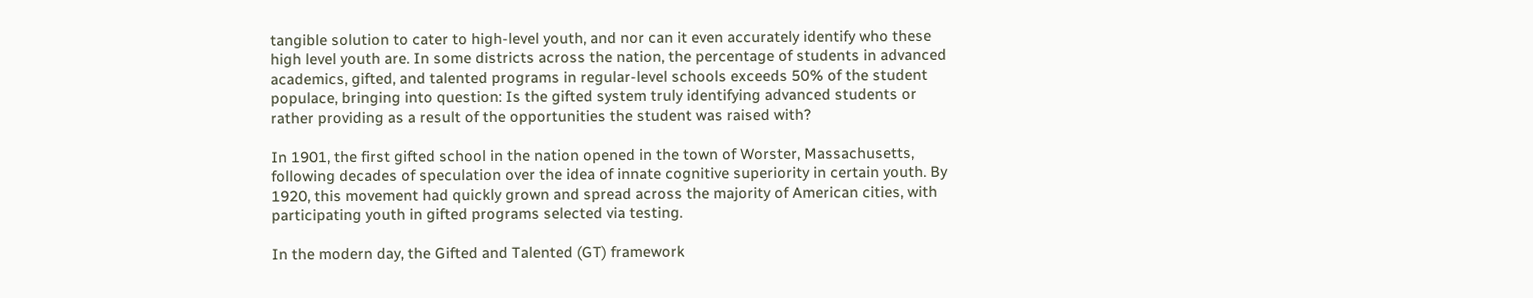tangible solution to cater to high-level youth, and nor can it even accurately identify who these high level youth are. In some districts across the nation, the percentage of students in advanced academics, gifted, and talented programs in regular-level schools exceeds 50% of the student populace, bringing into question: Is the gifted system truly identifying advanced students or rather providing as a result of the opportunities the student was raised with?

In 1901, the first gifted school in the nation opened in the town of Worster, Massachusetts, following decades of speculation over the idea of innate cognitive superiority in certain youth. By 1920, this movement had quickly grown and spread across the majority of American cities, with participating youth in gifted programs selected via testing.

In the modern day, the Gifted and Talented (GT) framework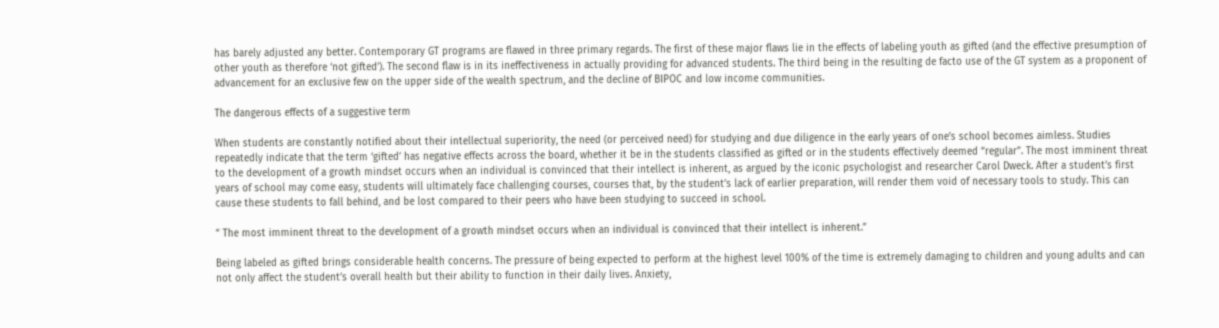has barely adjusted any better. Contemporary GT programs are flawed in three primary regards. The first of these major flaws lie in the effects of labeling youth as gifted (and the effective presumption of other youth as therefore ‘not gifted’). The second flaw is in its ineffectiveness in actually providing for advanced students. The third being in the resulting de facto use of the GT system as a proponent of advancement for an exclusive few on the upper side of the wealth spectrum, and the decline of BIPOC and low income communities.

The dangerous effects of a suggestive term

When students are constantly notified about their intellectual superiority, the need (or perceived need) for studying and due diligence in the early years of one’s school becomes aimless. Studies repeatedly indicate that the term ‘gifted’ has negative effects across the board, whether it be in the students classified as gifted or in the students effectively deemed “regular”. The most imminent threat to the development of a growth mindset occurs when an individual is convinced that their intellect is inherent, as argued by the iconic psychologist and researcher Carol Dweck. After a student’s first years of school may come easy, students will ultimately face challenging courses, courses that, by the student’s lack of earlier preparation, will render them void of necessary tools to study. This can cause these students to fall behind, and be lost compared to their peers who have been studying to succeed in school.

“ The most imminent threat to the development of a growth mindset occurs when an individual is convinced that their intellect is inherent.”

Being labeled as gifted brings considerable health concerns. The pressure of being expected to perform at the highest level 100% of the time is extremely damaging to children and young adults and can not only affect the student’s overall health but their ability to function in their daily lives. Anxiety,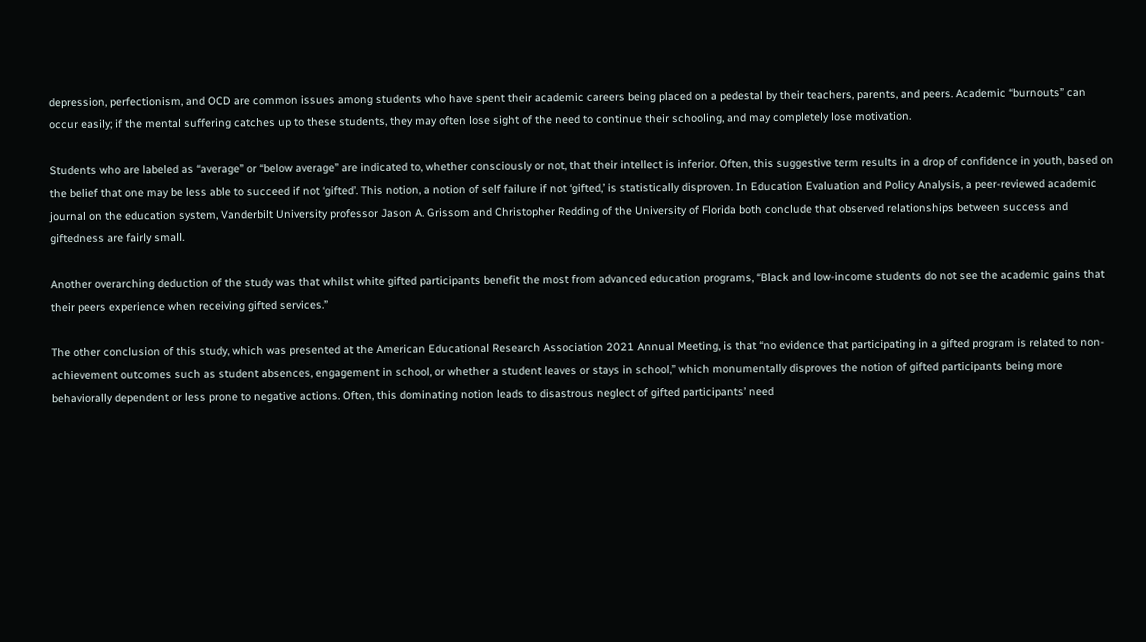depression, perfectionism, and OCD are common issues among students who have spent their academic careers being placed on a pedestal by their teachers, parents, and peers. Academic “burnouts” can occur easily; if the mental suffering catches up to these students, they may often lose sight of the need to continue their schooling, and may completely lose motivation.

Students who are labeled as “average” or “below average” are indicated to, whether consciously or not, that their intellect is inferior. Often, this suggestive term results in a drop of confidence in youth, based on the belief that one may be less able to succeed if not ‘gifted’. This notion, a notion of self failure if not ‘gifted,’ is statistically disproven. In Education Evaluation and Policy Analysis, a peer-reviewed academic journal on the education system, Vanderbilt University professor Jason A. Grissom and Christopher Redding of the University of Florida both conclude that observed relationships between success and giftedness are fairly small.

Another overarching deduction of the study was that whilst white gifted participants benefit the most from advanced education programs, “Black and low-income students do not see the academic gains that their peers experience when receiving gifted services.”

The other conclusion of this study, which was presented at the American Educational Research Association 2021 Annual Meeting, is that “no evidence that participating in a gifted program is related to non-achievement outcomes such as student absences, engagement in school, or whether a student leaves or stays in school,” which monumentally disproves the notion of gifted participants being more behaviorally dependent or less prone to negative actions. Often, this dominating notion leads to disastrous neglect of gifted participants’ need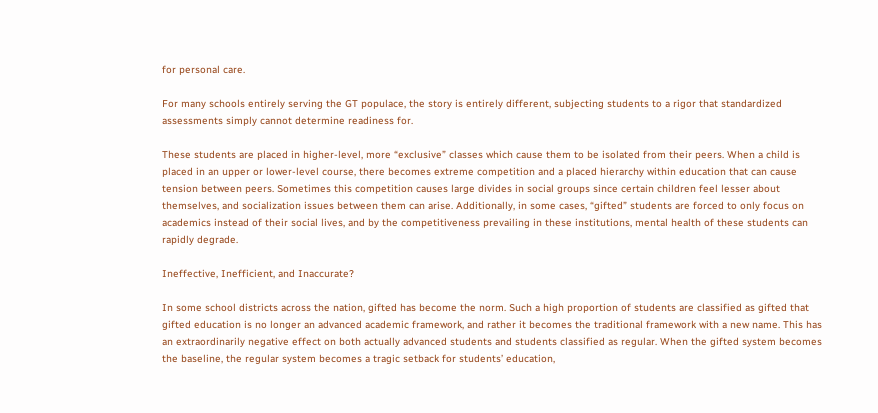for personal care.

For many schools entirely serving the GT populace, the story is entirely different, subjecting students to a rigor that standardized assessments simply cannot determine readiness for.

These students are placed in higher-level, more “exclusive” classes which cause them to be isolated from their peers. When a child is placed in an upper or lower-level course, there becomes extreme competition and a placed hierarchy within education that can cause tension between peers. Sometimes this competition causes large divides in social groups since certain children feel lesser about themselves, and socialization issues between them can arise. Additionally, in some cases, “gifted” students are forced to only focus on academics instead of their social lives, and by the competitiveness prevailing in these institutions, mental health of these students can rapidly degrade.

Ineffective, Inefficient, and Inaccurate?

In some school districts across the nation, gifted has become the norm. Such a high proportion of students are classified as gifted that gifted education is no longer an advanced academic framework, and rather it becomes the traditional framework with a new name. This has an extraordinarily negative effect on both actually advanced students and students classified as regular. When the gifted system becomes the baseline, the regular system becomes a tragic setback for students’ education,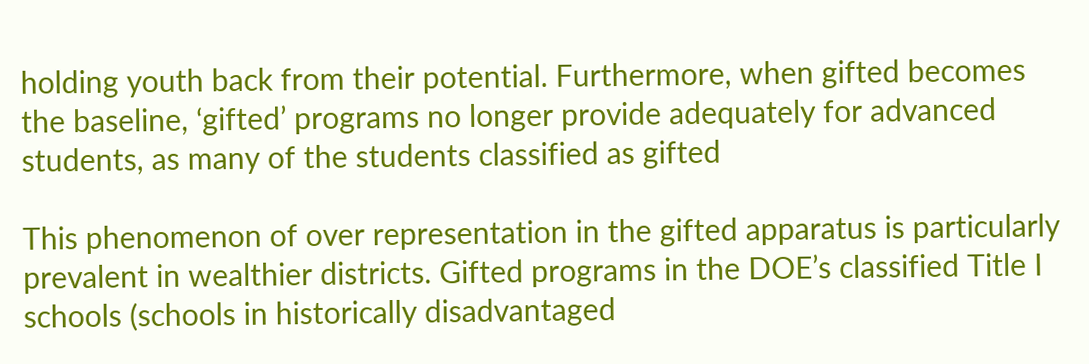holding youth back from their potential. Furthermore, when gifted becomes the baseline, ‘gifted’ programs no longer provide adequately for advanced students, as many of the students classified as gifted

This phenomenon of over representation in the gifted apparatus is particularly prevalent in wealthier districts. Gifted programs in the DOE’s classified Title I schools (schools in historically disadvantaged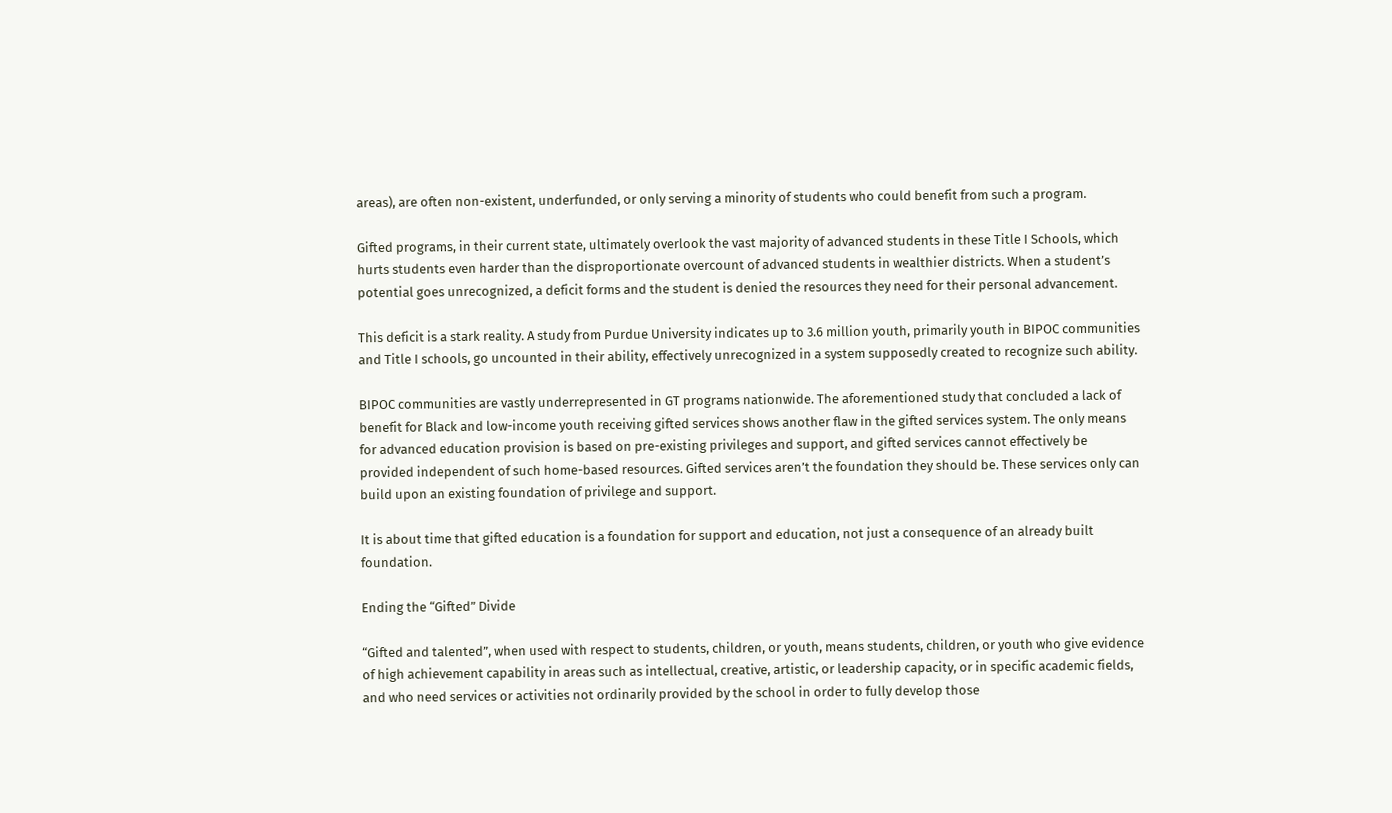areas), are often non-existent, underfunded, or only serving a minority of students who could benefit from such a program.

Gifted programs, in their current state, ultimately overlook the vast majority of advanced students in these Title I Schools, which hurts students even harder than the disproportionate overcount of advanced students in wealthier districts. When a student’s potential goes unrecognized, a deficit forms and the student is denied the resources they need for their personal advancement.

This deficit is a stark reality. A study from Purdue University indicates up to 3.6 million youth, primarily youth in BIPOC communities and Title I schools, go uncounted in their ability, effectively unrecognized in a system supposedly created to recognize such ability.

BIPOC communities are vastly underrepresented in GT programs nationwide. The aforementioned study that concluded a lack of benefit for Black and low-income youth receiving gifted services shows another flaw in the gifted services system. The only means for advanced education provision is based on pre-existing privileges and support, and gifted services cannot effectively be provided independent of such home-based resources. Gifted services aren’t the foundation they should be. These services only can build upon an existing foundation of privilege and support.

It is about time that gifted education is a foundation for support and education, not just a consequence of an already built foundation.

Ending the “Gifted” Divide

“Gifted and talented”, when used with respect to students, children, or youth, means students, children, or youth who give evidence of high achievement capability in areas such as intellectual, creative, artistic, or leadership capacity, or in specific academic fields, and who need services or activities not ordinarily provided by the school in order to fully develop those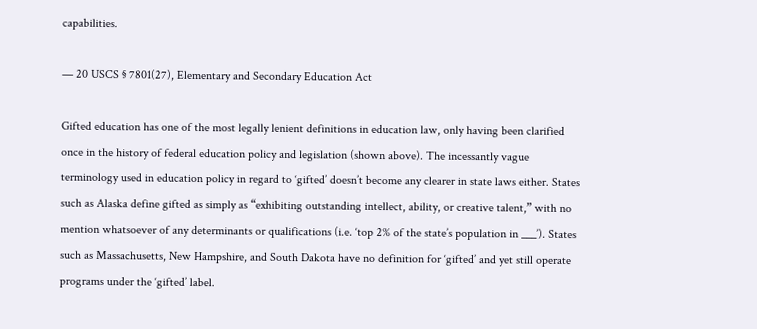capabilities.

— 20 USCS § 7801(27), Elementary and Secondary Education Act

Gifted education has one of the most legally lenient definitions in education law, only having been clarified once in the history of federal education policy and legislation (shown above). The incessantly vague terminology used in education policy in regard to ‘gifted’ doesn’t become any clearer in state laws either. States such as Alaska define gifted as simply as “exhibiting outstanding intellect, ability, or creative talent,” with no mention whatsoever of any determinants or qualifications (i.e. ‘top 2% of the state’s population in ___’). States such as Massachusetts, New Hampshire, and South Dakota have no definition for ‘gifted’ and yet still operate programs under the ‘gifted’ label.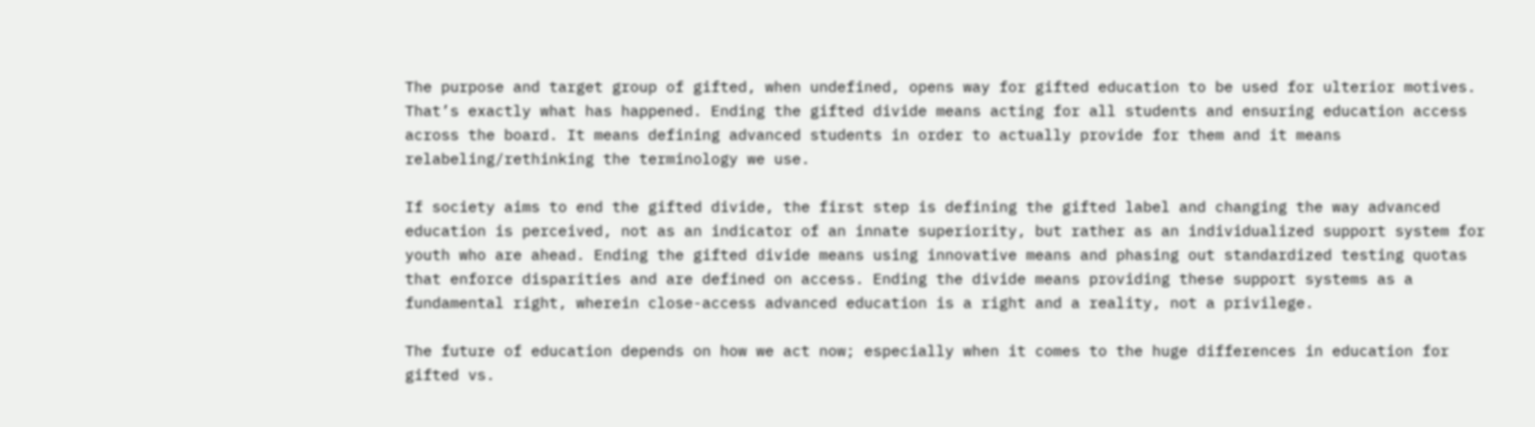The purpose and target group of gifted, when undefined, opens way for gifted education to be used for ulterior motives. That’s exactly what has happened. Ending the gifted divide means acting for all students and ensuring education access across the board. It means defining advanced students in order to actually provide for them and it means relabeling/rethinking the terminology we use.

If society aims to end the gifted divide, the first step is defining the gifted label and changing the way advanced education is perceived, not as an indicator of an innate superiority, but rather as an individualized support system for youth who are ahead. Ending the gifted divide means using innovative means and phasing out standardized testing quotas that enforce disparities and are defined on access. Ending the divide means providing these support systems as a fundamental right, wherein close-access advanced education is a right and a reality, not a privilege.

The future of education depends on how we act now; especially when it comes to the huge differences in education for gifted vs.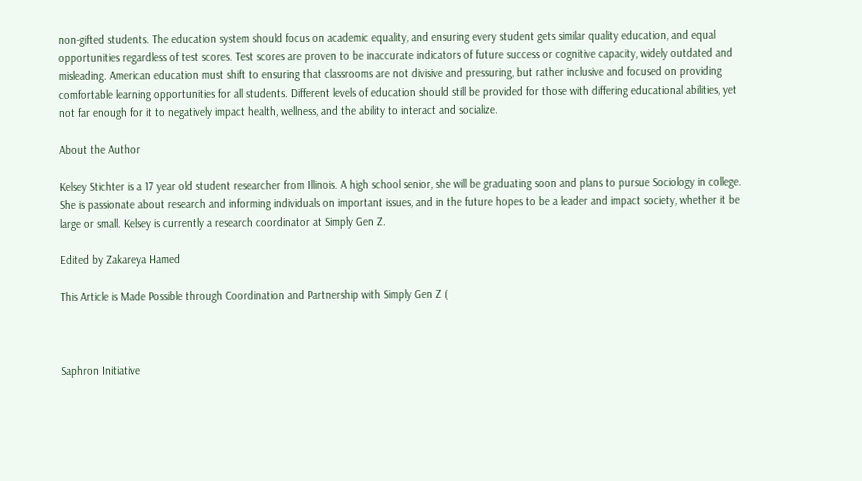non-gifted students. The education system should focus on academic equality, and ensuring every student gets similar quality education, and equal opportunities regardless of test scores. Test scores are proven to be inaccurate indicators of future success or cognitive capacity, widely outdated and misleading. American education must shift to ensuring that classrooms are not divisive and pressuring, but rather inclusive and focused on providing comfortable learning opportunities for all students. Different levels of education should still be provided for those with differing educational abilities, yet not far enough for it to negatively impact health, wellness, and the ability to interact and socialize.

About the Author

Kelsey Stichter is a 17 year old student researcher from Illinois. A high school senior, she will be graduating soon and plans to pursue Sociology in college. She is passionate about research and informing individuals on important issues, and in the future hopes to be a leader and impact society, whether it be large or small. Kelsey is currently a research coordinator at Simply Gen Z.

Edited by Zakareya Hamed

This Article is Made Possible through Coordination and Partnership with Simply Gen Z (



Saphron Initiative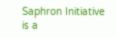Saphron Initiative is a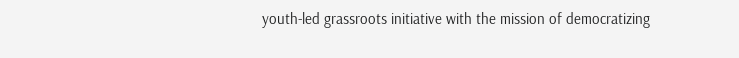youth-led grassroots initiative with the mission of democratizing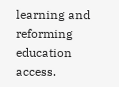learning and reforming education access.